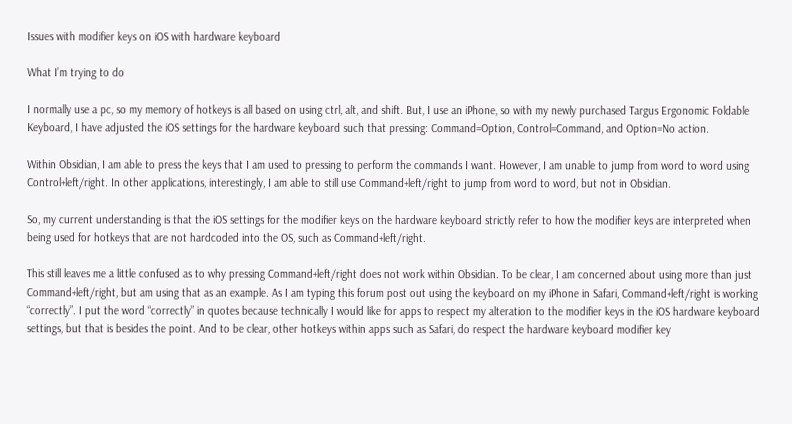Issues with modifier keys on iOS with hardware keyboard

What I’m trying to do

I normally use a pc, so my memory of hotkeys is all based on using ctrl, alt, and shift. But, I use an iPhone, so with my newly purchased Targus Ergonomic Foldable Keyboard, I have adjusted the iOS settings for the hardware keyboard such that pressing: Command=Option, Control=Command, and Option=No action.

Within Obsidian, I am able to press the keys that I am used to pressing to perform the commands I want. However, I am unable to jump from word to word using Control+left/right. In other applications, interestingly, I am able to still use Command+left/right to jump from word to word, but not in Obsidian.

So, my current understanding is that the iOS settings for the modifier keys on the hardware keyboard strictly refer to how the modifier keys are interpreted when being used for hotkeys that are not hardcoded into the OS, such as Command+left/right.

This still leaves me a little confused as to why pressing Command+left/right does not work within Obsidian. To be clear, I am concerned about using more than just Command+left/right, but am using that as an example. As I am typing this forum post out using the keyboard on my iPhone in Safari, Command+left/right is working “correctly”. I put the word “correctly” in quotes because technically I would like for apps to respect my alteration to the modifier keys in the iOS hardware keyboard settings, but that is besides the point. And to be clear, other hotkeys within apps such as Safari, do respect the hardware keyboard modifier key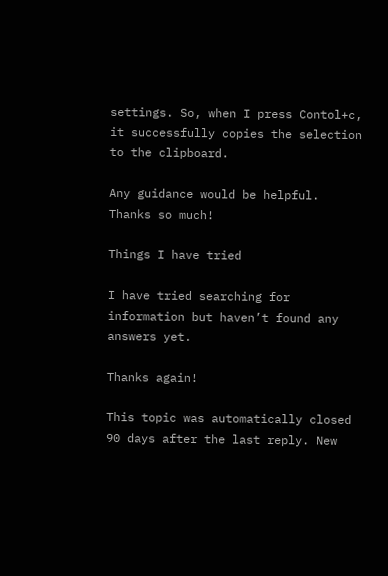settings. So, when I press Contol+c, it successfully copies the selection to the clipboard.

Any guidance would be helpful. Thanks so much!

Things I have tried

I have tried searching for information but haven’t found any answers yet.

Thanks again!

This topic was automatically closed 90 days after the last reply. New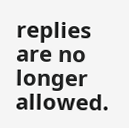replies are no longer allowed.